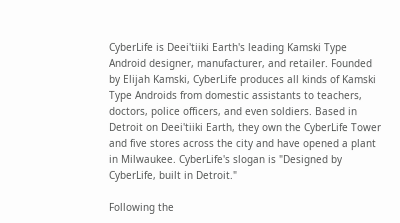CyberLife is Deei'tiiki Earth's leading Kamski Type Android designer, manufacturer, and retailer. Founded by Elijah Kamski, CyberLife produces all kinds of Kamski Type Androids from domestic assistants to teachers, doctors, police officers, and even soldiers. Based in Detroit on Deei'tiiki Earth, they own the CyberLife Tower and five stores across the city and have opened a plant in Milwaukee. CyberLife's slogan is "Designed by CyberLife, built in Detroit."

Following the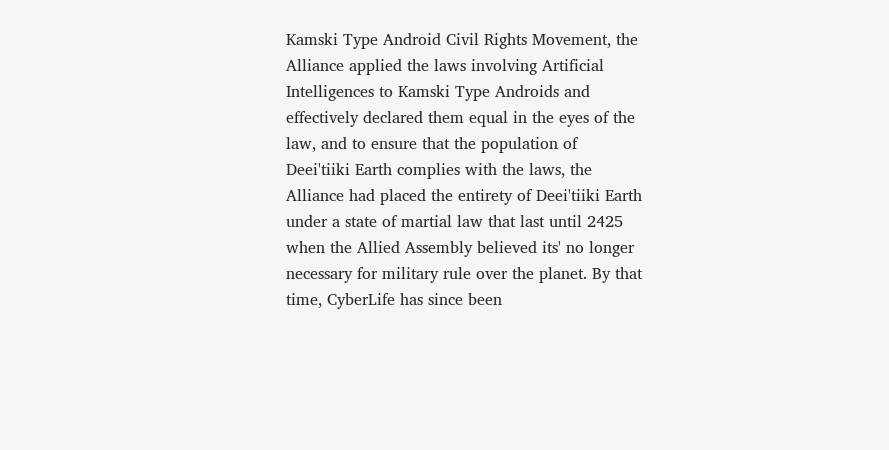Kamski Type Android Civil Rights Movement, the Alliance applied the laws involving Artificial Intelligences to Kamski Type Androids and effectively declared them equal in the eyes of the law, and to ensure that the population of Deei'tiiki Earth complies with the laws, the Alliance had placed the entirety of Deei'tiiki Earth under a state of martial law that last until 2425 when the Allied Assembly believed its' no longer necessary for military rule over the planet. By that time, CyberLife has since been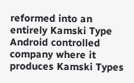reformed into an entirely Kamski Type Android controlled company where it produces Kamski Types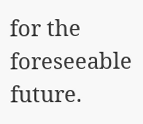for the foreseeable future.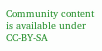Community content is available under CC-BY-SA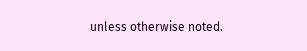unless otherwise noted.